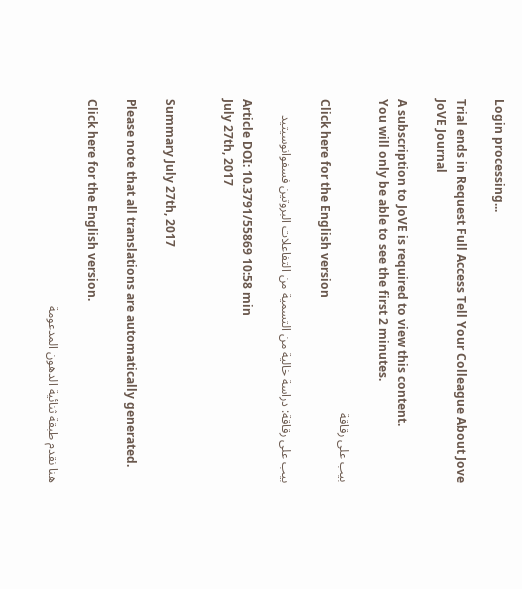Login processing...

Trial ends in Request Full Access Tell Your Colleague About Jove
JoVE Journal

A subscription to JoVE is required to view this content.
You will only be able to see the first 2 minutes.

بيب على رقاقة
Click here for the English version

بيب على رقاقة: دراسة خالية من التسمية من التفاعلات البروتين فسفوانوسيتيد

Article DOI: 10.3791/55869 10:58 min
July 27th, 2017


Summary July 27th, 2017

Please note that all translations are automatically generated.

Click here for the English version.

هنا نقدم طبقة ثنائية الدهون المدعومة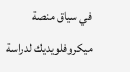في سياق منصة ميكروفلويديك لدراسة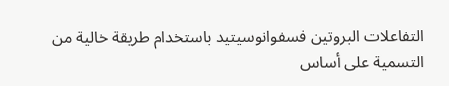التفاعلات البروتين فسفوانوسيتيد باستخدام طريقة خالية من التسمية على أساس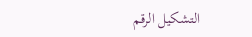التشكيل الرقم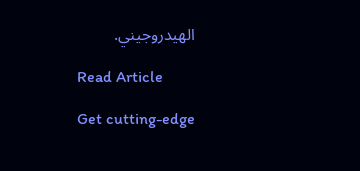الهيدروجيني.

Read Article

Get cutting-edge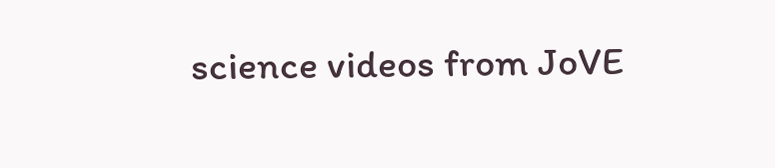science videos from JoVE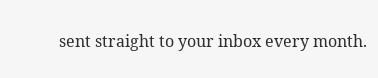sent straight to your inbox every month.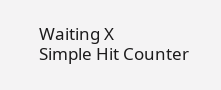Waiting X
Simple Hit Counter